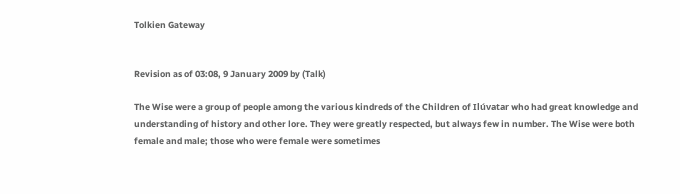Tolkien Gateway


Revision as of 03:08, 9 January 2009 by (Talk)

The Wise were a group of people among the various kindreds of the Children of Ilúvatar who had great knowledge and understanding of history and other lore. They were greatly respected, but always few in number. The Wise were both female and male; those who were female were sometimes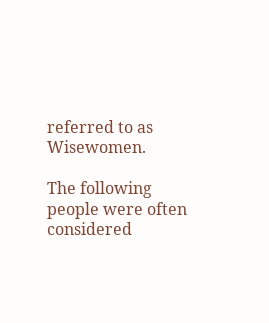referred to as Wisewomen.

The following people were often considered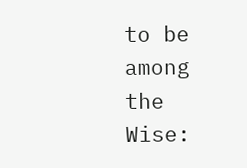to be among the Wise: